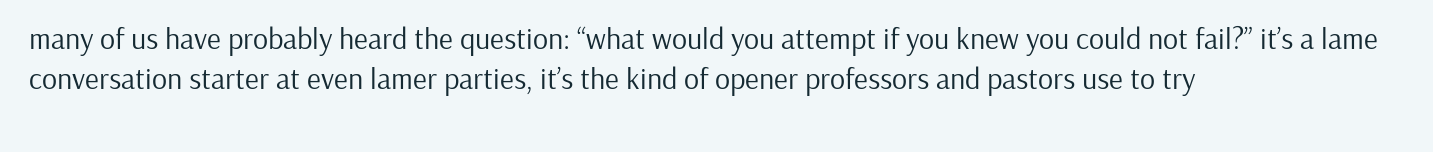many of us have probably heard the question: “what would you attempt if you knew you could not fail?” it’s a lame conversation starter at even lamer parties, it’s the kind of opener professors and pastors use to try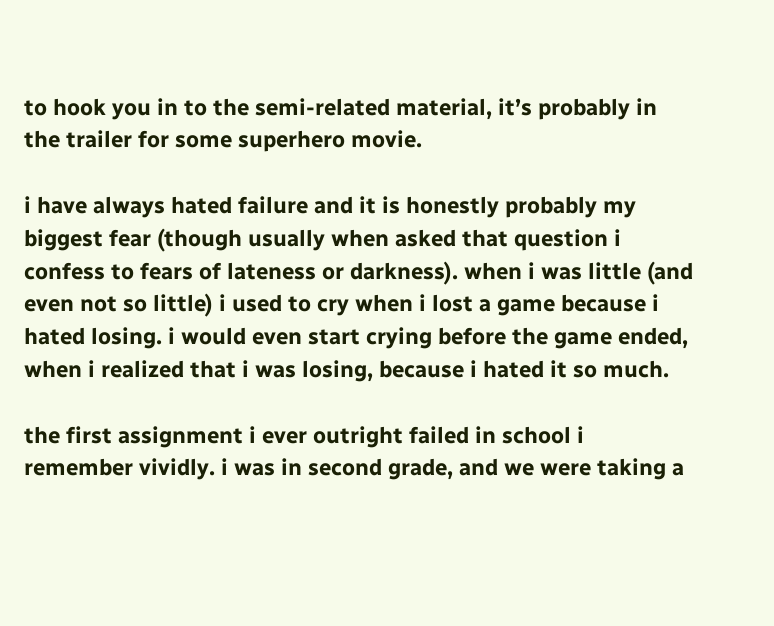to hook you in to the semi-related material, it’s probably in the trailer for some superhero movie.

i have always hated failure and it is honestly probably my biggest fear (though usually when asked that question i confess to fears of lateness or darkness). when i was little (and even not so little) i used to cry when i lost a game because i hated losing. i would even start crying before the game ended, when i realized that i was losing, because i hated it so much.

the first assignment i ever outright failed in school i remember vividly. i was in second grade, and we were taking a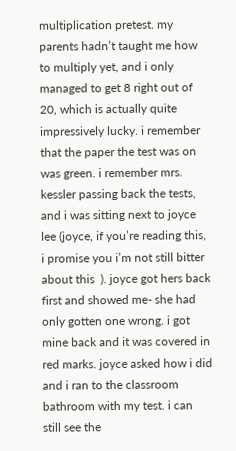multiplication pretest. my parents hadn’t taught me how to multiply yet, and i only managed to get 8 right out of 20, which is actually quite impressively lucky. i remember that the paper the test was on was green. i remember mrs. kessler passing back the tests, and i was sitting next to joyce lee (joyce, if you’re reading this, i promise you i’m not still bitter about this  ). joyce got hers back first and showed me- she had only gotten one wrong. i got mine back and it was covered in red marks. joyce asked how i did and i ran to the classroom bathroom with my test. i can still see the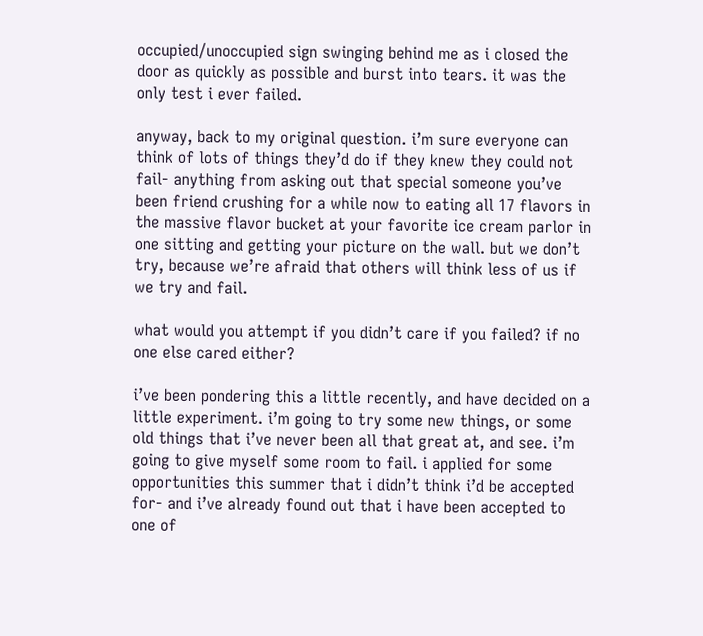occupied/unoccupied sign swinging behind me as i closed the door as quickly as possible and burst into tears. it was the only test i ever failed.

anyway, back to my original question. i’m sure everyone can think of lots of things they’d do if they knew they could not fail- anything from asking out that special someone you’ve been friend crushing for a while now to eating all 17 flavors in the massive flavor bucket at your favorite ice cream parlor in one sitting and getting your picture on the wall. but we don’t try, because we’re afraid that others will think less of us if we try and fail.

what would you attempt if you didn’t care if you failed? if no one else cared either?

i’ve been pondering this a little recently, and have decided on a little experiment. i’m going to try some new things, or some old things that i’ve never been all that great at, and see. i’m going to give myself some room to fail. i applied for some opportunities this summer that i didn’t think i’d be accepted for- and i’ve already found out that i have been accepted to one of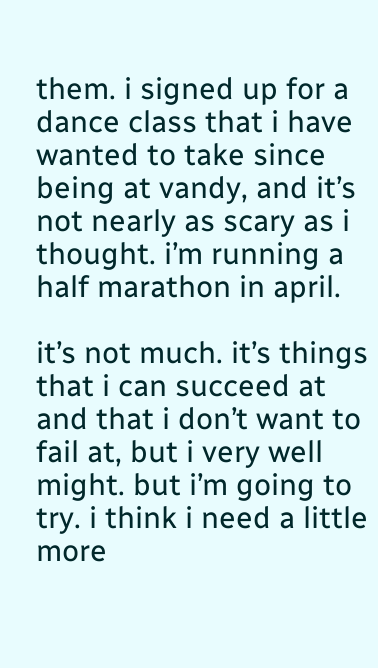them. i signed up for a dance class that i have wanted to take since being at vandy, and it’s not nearly as scary as i thought. i’m running a half marathon in april.

it’s not much. it’s things that i can succeed at and that i don’t want to fail at, but i very well might. but i’m going to try. i think i need a little more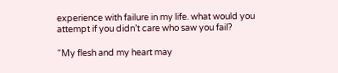experience with failure in my life. what would you attempt if you didn’t care who saw you fail?

“My flesh and my heart may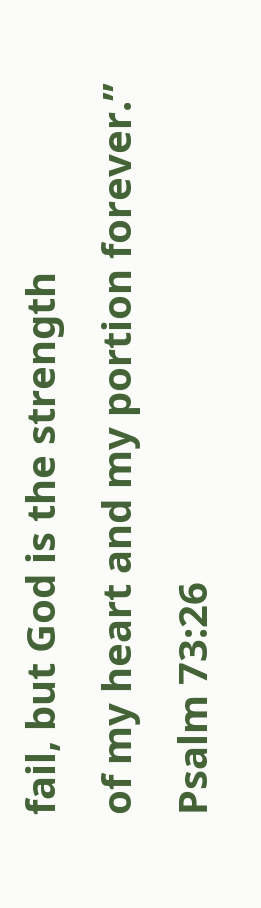fail, but God is the strength
of my heart and my portion forever.”
Psalm 73:26